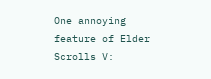One annoying feature of Elder Scrolls V: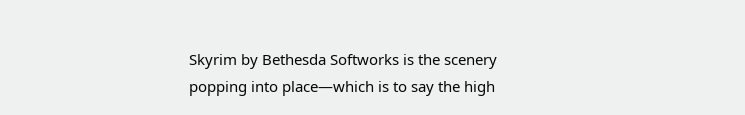Skyrim by Bethesda Softworks is the scenery popping into place—which is to say the high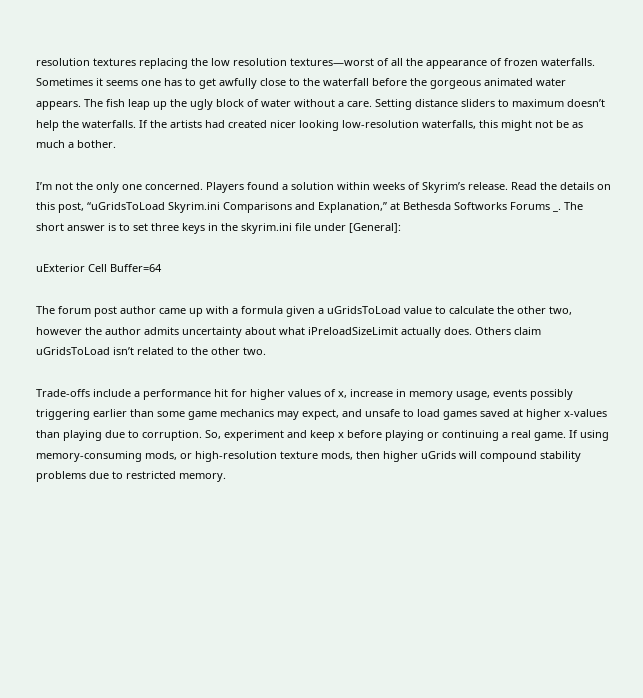resolution textures replacing the low resolution textures—worst of all the appearance of frozen waterfalls. Sometimes it seems one has to get awfully close to the waterfall before the gorgeous animated water appears. The fish leap up the ugly block of water without a care. Setting distance sliders to maximum doesn’t help the waterfalls. If the artists had created nicer looking low-resolution waterfalls, this might not be as much a bother.

I’m not the only one concerned. Players found a solution within weeks of Skyrim’s release. Read the details on this post, “uGridsToLoad Skyrim.ini Comparisons and Explanation,” at Bethesda Softworks Forums _. The short answer is to set three keys in the skyrim.ini file under [General]:

uExterior Cell Buffer=64

The forum post author came up with a formula given a uGridsToLoad value to calculate the other two, however the author admits uncertainty about what iPreloadSizeLimit actually does. Others claim uGridsToLoad isn’t related to the other two.

Trade-offs include a performance hit for higher values of x, increase in memory usage, events possibly triggering earlier than some game mechanics may expect, and unsafe to load games saved at higher x-values than playing due to corruption. So, experiment and keep x before playing or continuing a real game. If using memory-consuming mods, or high-resolution texture mods, then higher uGrids will compound stability problems due to restricted memory.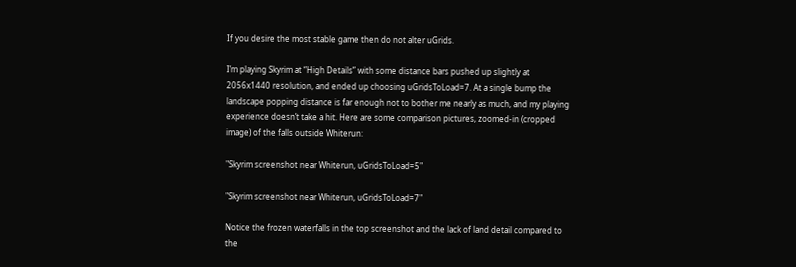If you desire the most stable game then do not alter uGrids.

I’m playing Skyrim at “High Details” with some distance bars pushed up slightly at 2056x1440 resolution, and ended up choosing uGridsToLoad=7. At a single bump the landscape popping distance is far enough not to bother me nearly as much, and my playing experience doesn’t take a hit. Here are some comparison pictures, zoomed-in (cropped image) of the falls outside Whiterun:

"Skyrim screenshot near Whiterun, uGridsToLoad=5"

"Skyrim screenshot near Whiterun, uGridsToLoad=7"

Notice the frozen waterfalls in the top screenshot and the lack of land detail compared to the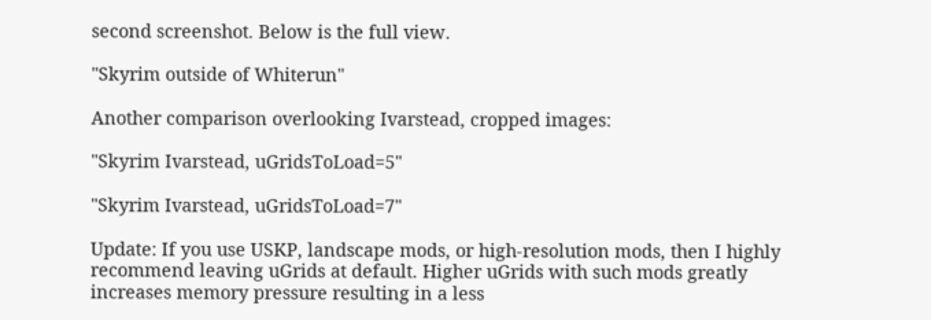second screenshot. Below is the full view.

"Skyrim outside of Whiterun"

Another comparison overlooking Ivarstead, cropped images:

"Skyrim Ivarstead, uGridsToLoad=5"

"Skyrim Ivarstead, uGridsToLoad=7"

Update: If you use USKP, landscape mods, or high-resolution mods, then I highly recommend leaving uGrids at default. Higher uGrids with such mods greatly increases memory pressure resulting in a less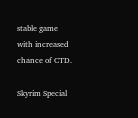stable game with increased chance of CTD.

Skyrim Special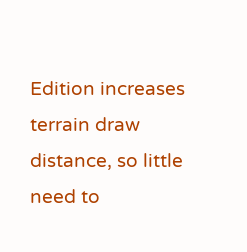Edition increases terrain draw distance, so little need to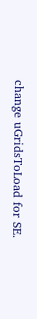change uGridsToLoad for SE.